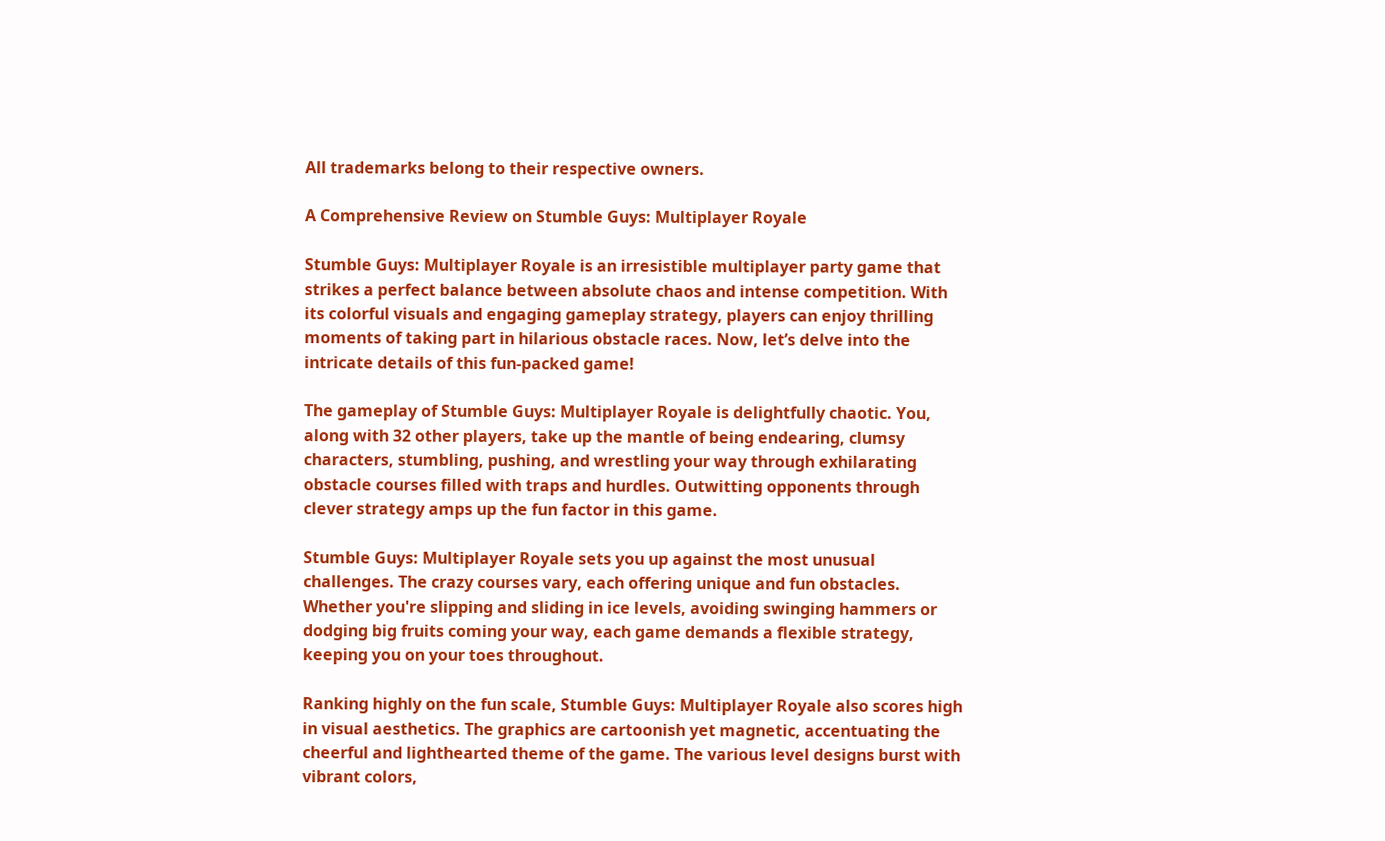All trademarks belong to their respective owners.

A Comprehensive Review on Stumble Guys: Multiplayer Royale

Stumble Guys: Multiplayer Royale is an irresistible multiplayer party game that strikes a perfect balance between absolute chaos and intense competition. With its colorful visuals and engaging gameplay strategy, players can enjoy thrilling moments of taking part in hilarious obstacle races. Now, let’s delve into the intricate details of this fun-packed game!

The gameplay of Stumble Guys: Multiplayer Royale is delightfully chaotic. You, along with 32 other players, take up the mantle of being endearing, clumsy characters, stumbling, pushing, and wrestling your way through exhilarating obstacle courses filled with traps and hurdles. Outwitting opponents through clever strategy amps up the fun factor in this game.

Stumble Guys: Multiplayer Royale sets you up against the most unusual challenges. The crazy courses vary, each offering unique and fun obstacles. Whether you're slipping and sliding in ice levels, avoiding swinging hammers or dodging big fruits coming your way, each game demands a flexible strategy, keeping you on your toes throughout.

Ranking highly on the fun scale, Stumble Guys: Multiplayer Royale also scores high in visual aesthetics. The graphics are cartoonish yet magnetic, accentuating the cheerful and lighthearted theme of the game. The various level designs burst with vibrant colors,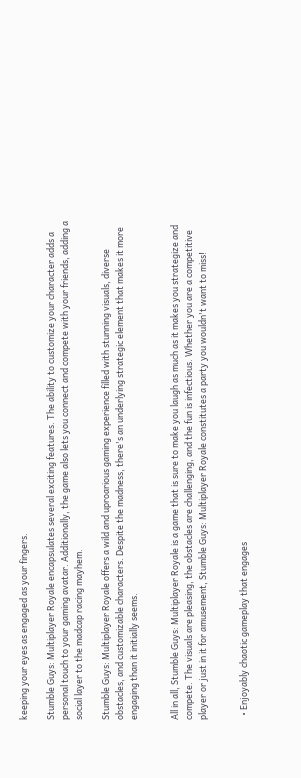keeping your eyes as engaged as your fingers.

Stumble Guys: Multiplayer Royale encapsulates several exciting features. The ability to customize your character adds a personal touch to your gaming avatar. Additionally, the game also lets you connect and compete with your friends, adding a social layer to the madcap racing mayhem.

Stumble Guys: Multiplayer Royale offers a wild and uproarious gaming experience filled with stunning visuals, diverse obstacles, and customizable characters. Despite the madness, there's an underlying strategic element that makes it more engaging than it initially seems.


All in all, Stumble Guys: Multiplayer Royale is a game that is sure to make you laugh as much as it makes you strategize and compete. The visuals are pleasing, the obstacles are challenging, and the fun is infectious. Whether you are a competitive player or just in it for amusement, Stumble Guys: Multiplayer Royale constitutes a party you wouldn't want to miss!


  • Enjoyably chaotic gameplay that engages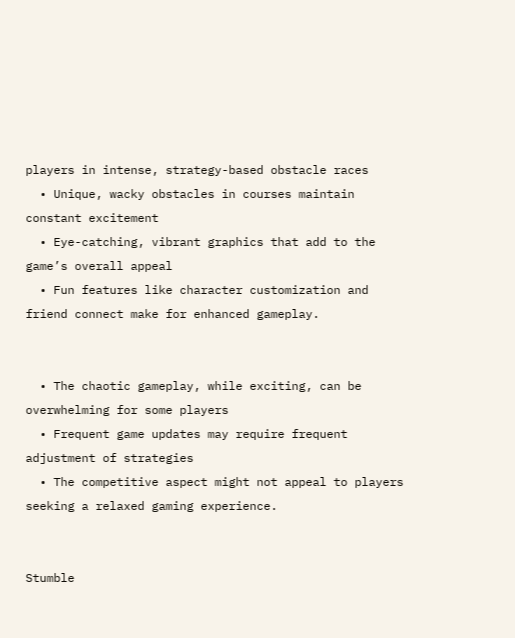players in intense, strategy-based obstacle races
  • Unique, wacky obstacles in courses maintain constant excitement
  • Eye-catching, vibrant graphics that add to the game’s overall appeal
  • Fun features like character customization and friend connect make for enhanced gameplay.


  • The chaotic gameplay, while exciting, can be overwhelming for some players
  • Frequent game updates may require frequent adjustment of strategies
  • The competitive aspect might not appeal to players seeking a relaxed gaming experience.


Stumble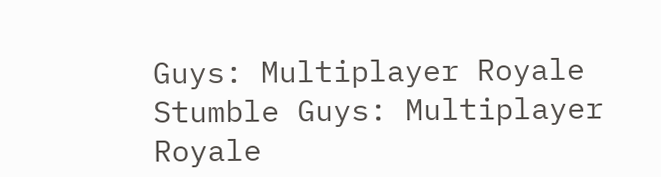Guys: Multiplayer Royale Stumble Guys: Multiplayer Royale